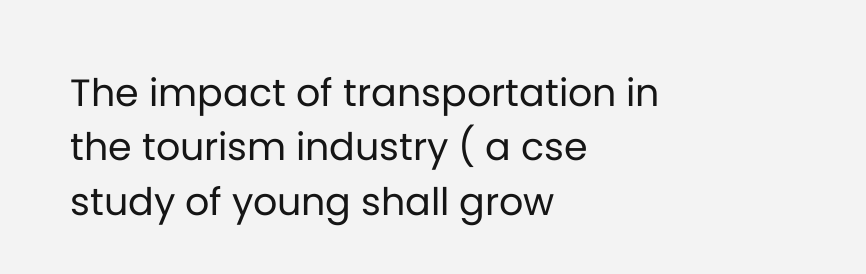The impact of transportation in the tourism industry ( a cse study of young shall grow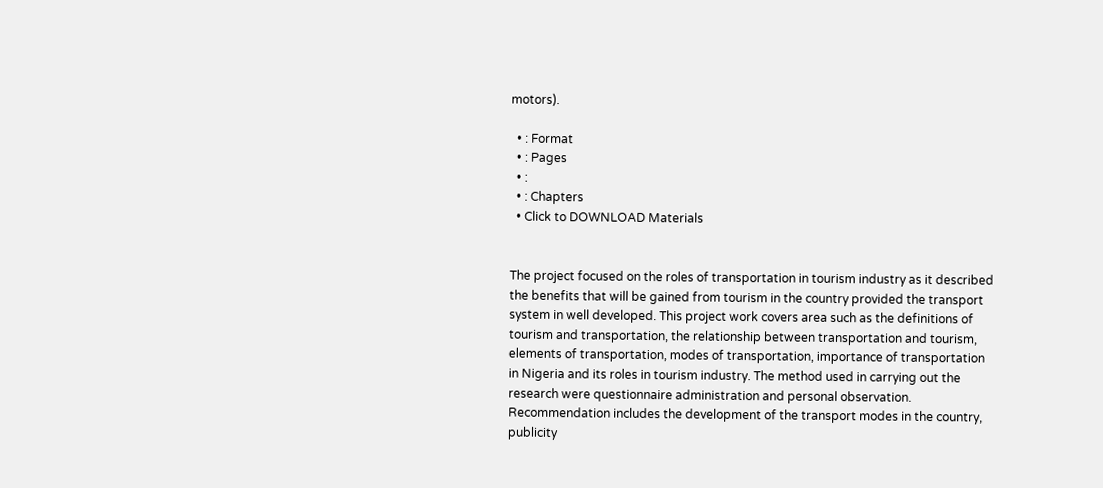motors).

  • : Format
  • : Pages
  • :
  • : Chapters
  • Click to DOWNLOAD Materials


The project focused on the roles of transportation in tourism industry as it described the benefits that will be gained from tourism in the country provided the transport system in well developed. This project work covers area such as the definitions of tourism and transportation, the relationship between transportation and tourism, elements of transportation, modes of transportation, importance of transportation in Nigeria and its roles in tourism industry. The method used in carrying out the research were questionnaire administration and personal observation. Recommendation includes the development of the transport modes in the country, publicity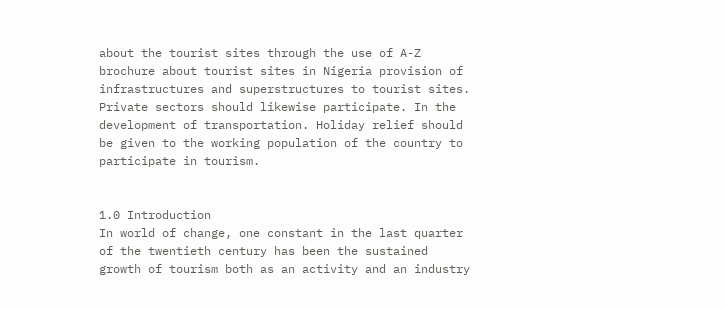about the tourist sites through the use of A-Z brochure about tourist sites in Nigeria provision of infrastructures and superstructures to tourist sites. Private sectors should likewise participate. In the development of transportation. Holiday relief should be given to the working population of the country to participate in tourism.


1.0 Introduction
In world of change, one constant in the last quarter of the twentieth century has been the sustained growth of tourism both as an activity and an industry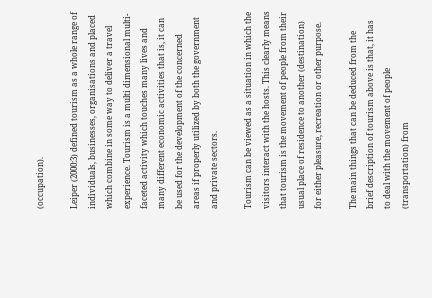(occupation).

Leiper (2000:3) defined tourism as a whole range of individuals, businesses, organisations and placed which combine in some way to deliver a travel experience. Tourism is a multi dimensional multi-faceted activity which touches many lives and many different economic activities that is, it can be used for the development of the concerned areas if properly utilized by both the government and private sectors.

Tourism can be viewed as a situation in which the visitors interact with the hosts. This clearly means that tourism is the movement of people from their usual place of residence to another (destination) for either pleasure, recreation or other purpose.

The main things that can be deduced from the brief description of tourism above is that, it has to deal with the movement of people (transportation) from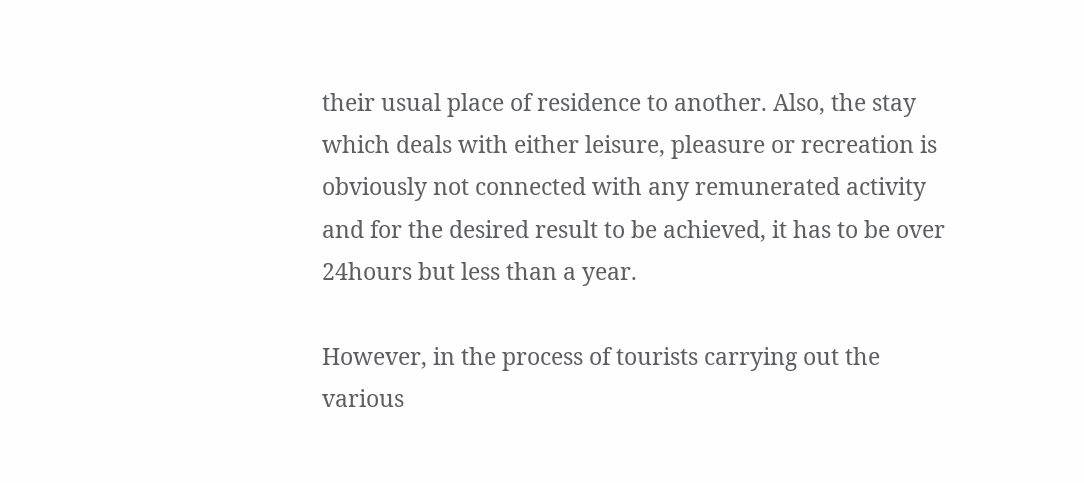their usual place of residence to another. Also, the stay which deals with either leisure, pleasure or recreation is obviously not connected with any remunerated activity and for the desired result to be achieved, it has to be over 24hours but less than a year.

However, in the process of tourists carrying out the various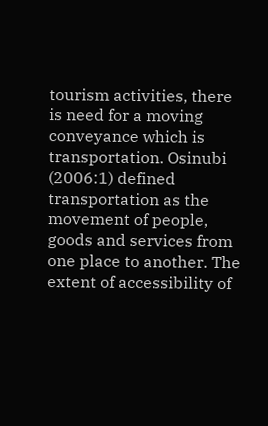tourism activities, there is need for a moving conveyance which is transportation. Osinubi (2006:1) defined transportation as the movement of people, goods and services from one place to another. The extent of accessibility of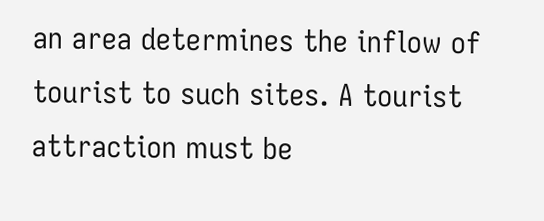an area determines the inflow of tourist to such sites. A tourist attraction must be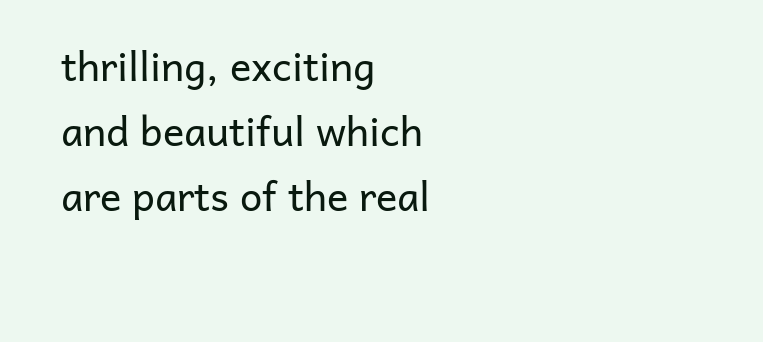thrilling, exciting and beautiful which are parts of the real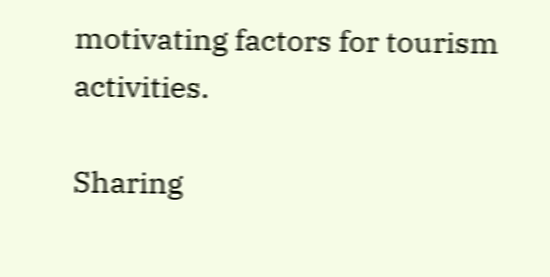motivating factors for tourism activities.

Sharing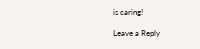is caring!

Leave a Reply